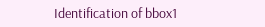Identification of bbox1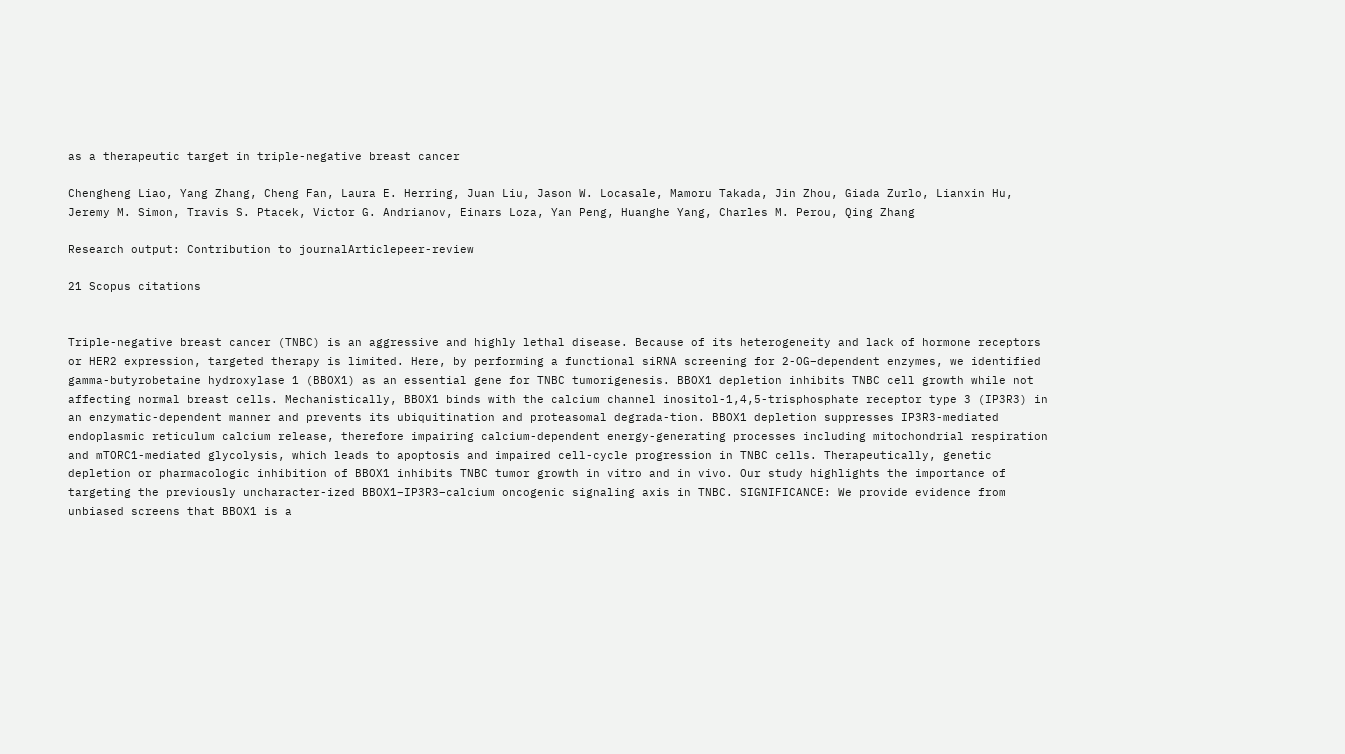as a therapeutic target in triple-negative breast cancer

Chengheng Liao, Yang Zhang, Cheng Fan, Laura E. Herring, Juan Liu, Jason W. Locasale, Mamoru Takada, Jin Zhou, Giada Zurlo, Lianxin Hu, Jeremy M. Simon, Travis S. Ptacek, Victor G. Andrianov, Einars Loza, Yan Peng, Huanghe Yang, Charles M. Perou, Qing Zhang

Research output: Contribution to journalArticlepeer-review

21 Scopus citations


Triple-negative breast cancer (TNBC) is an aggressive and highly lethal disease. Because of its heterogeneity and lack of hormone receptors or HER2 expression, targeted therapy is limited. Here, by performing a functional siRNA screening for 2-OG–dependent enzymes, we identified gamma-butyrobetaine hydroxylase 1 (BBOX1) as an essential gene for TNBC tumorigenesis. BBOX1 depletion inhibits TNBC cell growth while not affecting normal breast cells. Mechanistically, BBOX1 binds with the calcium channel inositol-1,4,5-trisphosphate receptor type 3 (IP3R3) in an enzymatic-dependent manner and prevents its ubiquitination and proteasomal degrada-tion. BBOX1 depletion suppresses IP3R3-mediated endoplasmic reticulum calcium release, therefore impairing calcium-dependent energy-generating processes including mitochondrial respiration and mTORC1-mediated glycolysis, which leads to apoptosis and impaired cell-cycle progression in TNBC cells. Therapeutically, genetic depletion or pharmacologic inhibition of BBOX1 inhibits TNBC tumor growth in vitro and in vivo. Our study highlights the importance of targeting the previously uncharacter-ized BBOX1–IP3R3–calcium oncogenic signaling axis in TNBC. SIGNIFICANCE: We provide evidence from unbiased screens that BBOX1 is a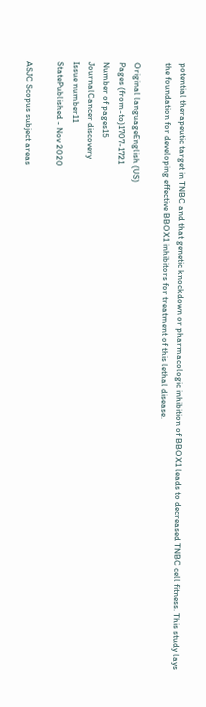potential therapeutic target in TNBC and that genetic knockdown or pharmacologic inhibition of BBOX1 leads to decreased TNBC cell fitness. This study lays the foundation for developing effective BBOX1 inhibitors for treatment of this lethal disease.

Original languageEnglish (US)
Pages (from-to)1707-1721
Number of pages15
JournalCancer discovery
Issue number11
StatePublished - Nov 2020

ASJC Scopus subject areas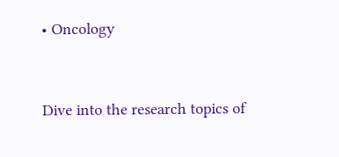• Oncology


Dive into the research topics of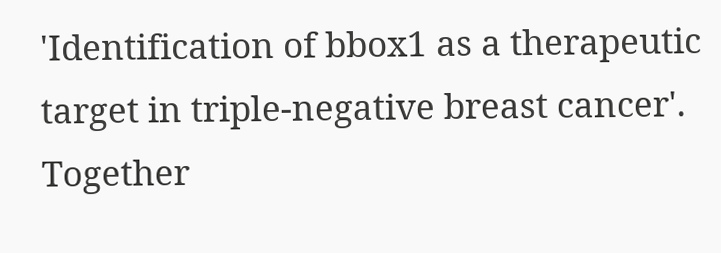'Identification of bbox1 as a therapeutic target in triple-negative breast cancer'. Together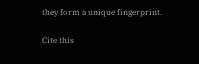they form a unique fingerprint.

Cite this